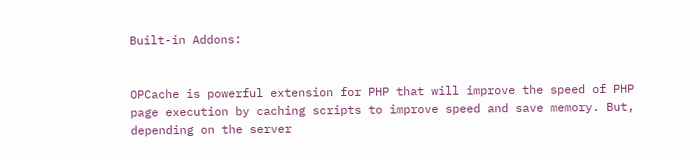Built-in Addons:


OPCache is powerful extension for PHP that will improve the speed of PHP page execution by caching scripts to improve speed and save memory. But, depending on the server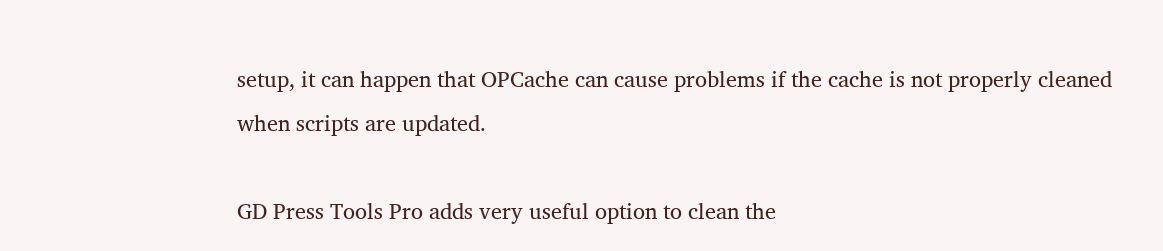setup, it can happen that OPCache can cause problems if the cache is not properly cleaned when scripts are updated.

GD Press Tools Pro adds very useful option to clean the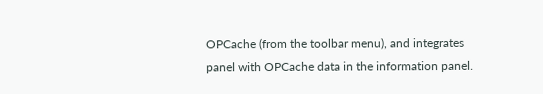OPCache (from the toolbar menu), and integrates panel with OPCache data in the information panel.